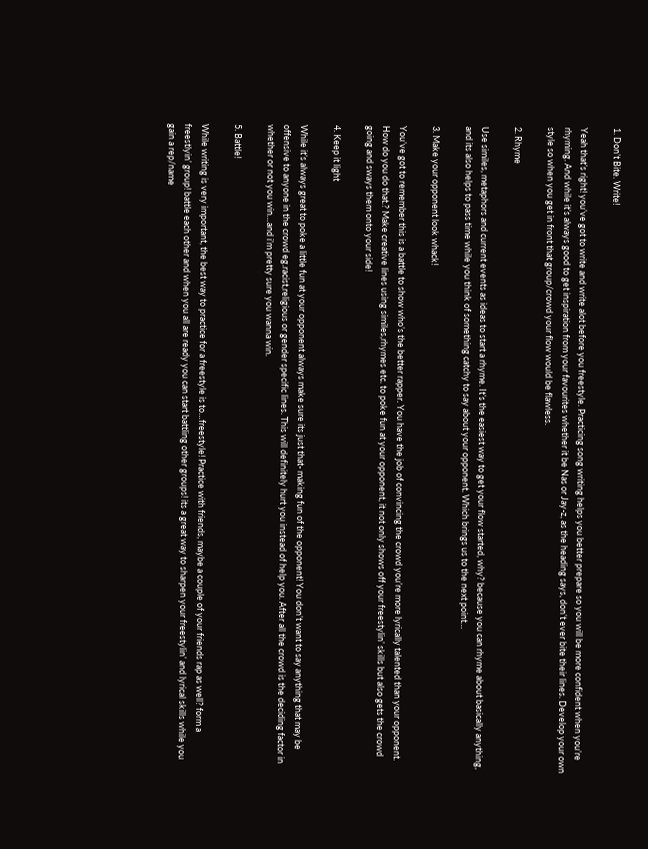1. Don’t Bite. Write!

Yeah that’s right! you’ve got to write and write alot before you freestyle. Practicing song writing helps you better prepare so you will be more confident when you’re rhyming. And while it’s always good to get inspiration from your favourites whether it be Nas or Jay-z, as the heading says, don’t ever bite their lines. Develop your own style so when you get in front that group/crowd your flow would be flawless.

2. Rhyme

Use similes, metaphors and current events as ideas to start a rhyme. It’s the easiest way to get your flow started, why? because you can rhyme about basically anything, and its also helps to pass time while you think of something catchy to say about your opponent. Which brings us to the next point…

3. Make your opponent look whack!

You’ve got to remember this is a battle to show who’s the better rapper. You have the job of convincing the crowd you’re more lyrically talented than your opponent. How do you do that.? Make creative lines using similes,rhymes etc. to poke fun at your opponent, it not only shows off your freestylin’ skills but also gets the crowd going and sways them onto your side!

4. Keep it light

While it’s always great to poke a little fun at your opponent always make sure its just that- making fun of the opponent! You don’t want to say anything that may be offensive to anyone in the crowd eg.racist,religious or gender specific lines. This will definitely hurt you instead of help you. After all the crowd is the deciding factor in whether or not you win…and i’m pretty sure you wanna win.

5. Battle!

While writing is very important, the best way to practice for a freestyle is to…freestyle! Practice with friends, maybe a couple of your friends rap as well? form a freestlyin’ group! battle each other and when you all are ready you can start battling other groups! its a great way to sharpen your freestylin’ and lyrical skills while you gain a rep/name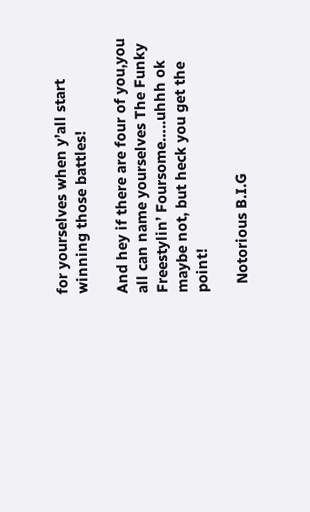for yourselves when y’all start winning those battles!

And hey if there are four of you,you all can name yourselves The Funky Freestylin’ Foursome…..uhhh ok maybe not, but heck you get the point!

  Notorious B.I.G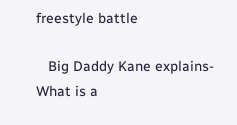freestyle battle

   Big Daddy Kane explains- What is a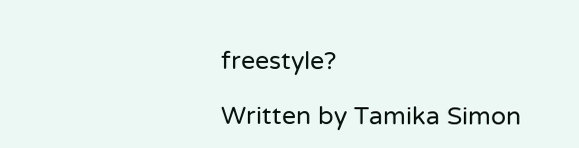freestyle?

Written by Tamika Simon